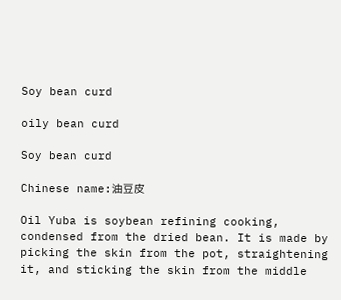Soy bean curd

oily bean curd

Soy bean curd

Chinese name:油豆皮

Oil Yuba is soybean refining cooking, condensed from the dried bean. It is made by picking the skin from the pot, straightening it, and sticking the skin from the middle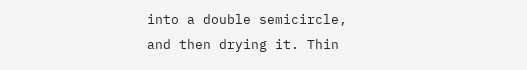into a double semicircle, and then drying it. Thin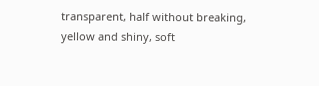transparent, half without breaking, yellow and shiny, soft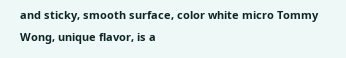and sticky, smooth surface, color white micro Tommy Wong, unique flavor, is a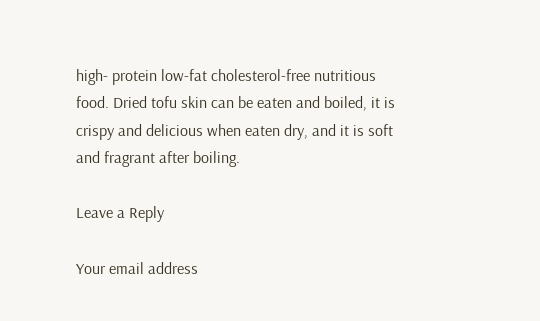high- protein low-fat cholesterol-free nutritious food. Dried tofu skin can be eaten and boiled, it is crispy and delicious when eaten dry, and it is soft and fragrant after boiling.

Leave a Reply

Your email address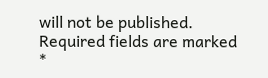will not be published. Required fields are marked *